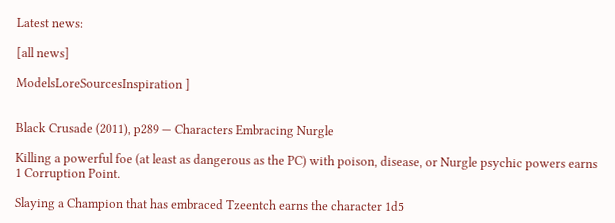Latest news:

[all news]

ModelsLoreSourcesInspiration ]


Black Crusade (2011), p289 — Characters Embracing Nurgle

Killing a powerful foe (at least as dangerous as the PC) with poison, disease, or Nurgle psychic powers earns 1 Corruption Point.

Slaying a Champion that has embraced Tzeentch earns the character 1d5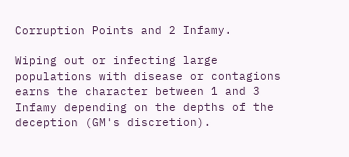Corruption Points and 2 Infamy.

Wiping out or infecting large populations with disease or contagions earns the character between 1 and 3 Infamy depending on the depths of the deception (GM's discretion).